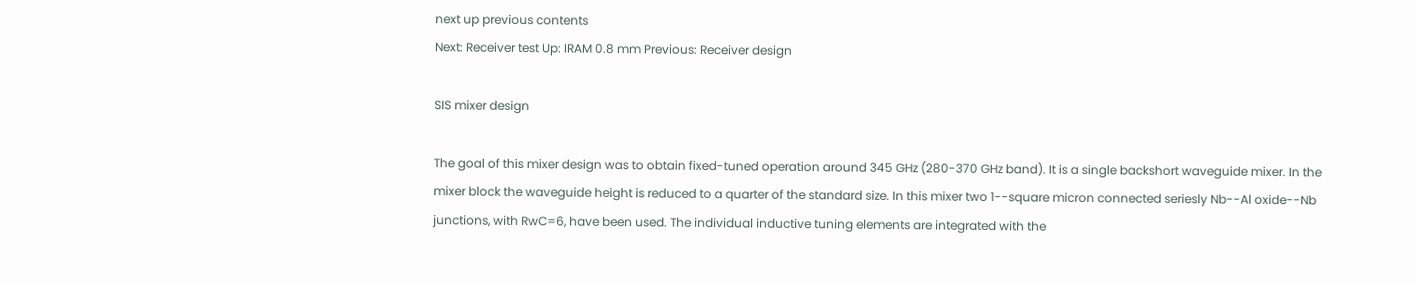next up previous contents
Next: Receiver test Up: IRAM 0.8 mm Previous: Receiver design

SIS mixer design

The goal of this mixer design was to obtain fixed-tuned operation around 345 GHz (280-370 GHz band). It is a single backshort waveguide mixer. In the mixer block the waveguide height is reduced to a quarter of the standard size. In this mixer two 1--square micron connected seriesly Nb--Al oxide--Nb junctions, with RwC=6, have been used. The individual inductive tuning elements are integrated with the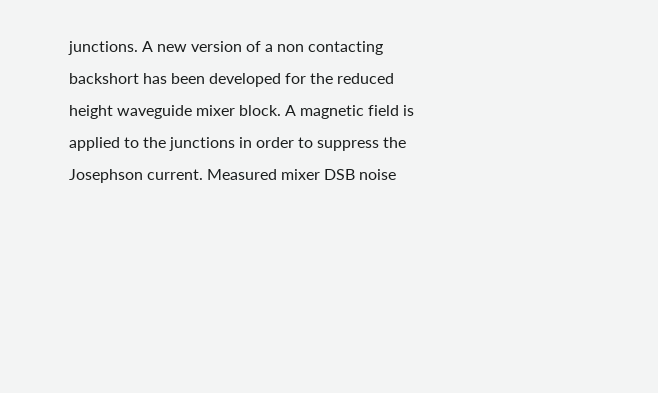junctions. A new version of a non contacting backshort has been developed for the reduced height waveguide mixer block. A magnetic field is applied to the junctions in order to suppress the Josephson current. Measured mixer DSB noise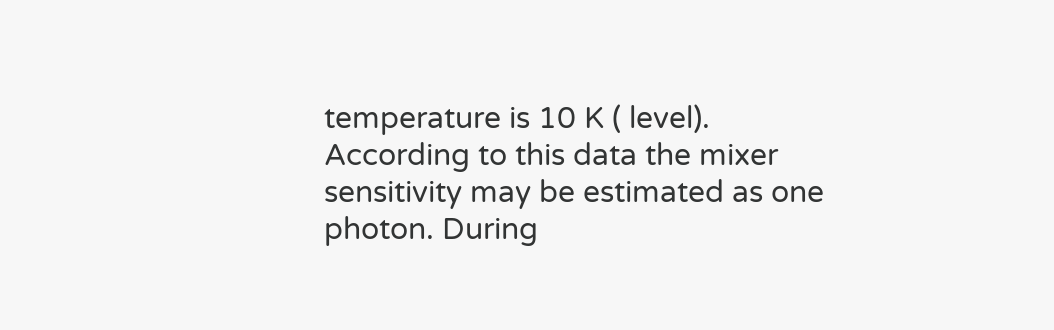temperature is 10 K ( level). According to this data the mixer sensitivity may be estimated as one photon. During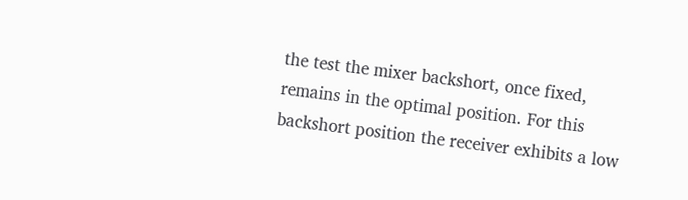the test the mixer backshort, once fixed, remains in the optimal position. For this backshort position the receiver exhibits a low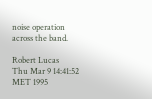noise operation across the band.

Robert Lucas
Thu Mar 9 14:41:52 MET 1995